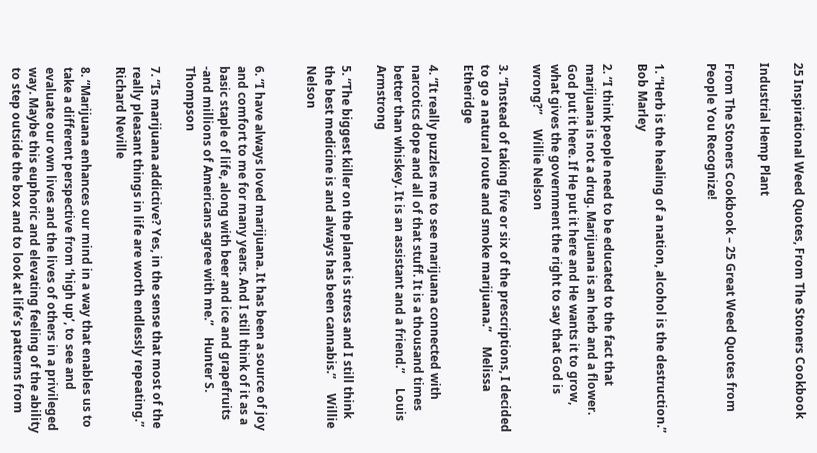25 Inspirational Weed Quotes, From The Stoners Cookbook

Industrial Hemp Plant

From The Stoners Cookbook – 25 Great Weed Quotes from People You Recognize!


1. “Herb is the healing of a nation, alcohol is the destruction.”     Bob Marley

2. “I think people need to be educated to the fact that marijuana is not a drug. Marijuana is an herb and a flower. God put it here. If He put it here and He wants it to grow, what gives the government the right to say that God is wrong?”     Willie Nelson

3. “Instead of taking five or six of the prescriptions, I decided to go a natural route and smoke marijuana.”     Melissa Etheridge

4. “It really puzzles me to see marijuana connected with narcotics dope and all of that stuff. It is a thousand times better than whiskey. It is an assistant and a friend.”     Louis Armstrong

5. “The biggest killer on the planet is stress and I still think the best medicine is and always has been cannabis.”     Willie Nelson


6. “I have always loved marijuana. It has been a source of joy and comfort to me for many years. And I still think of it as a basic staple of life, along with beer and ice and grapefruits -and millions of Americans agree with me.”    Hunter S. Thompson

7. “Is marijuana addictive? Yes, in the sense that most of the really pleasant things in life are worth endlessly repeating.”     Richard Neville

8. “Marijuana enhances our mind in a way that enables us to take a different perspective from ‘high up’, to see and evaluate our own lives and the lives of others in a privileged way. Maybe this euphoric and elevating feeling of the ability to step outside the box and to look at life’s patterns from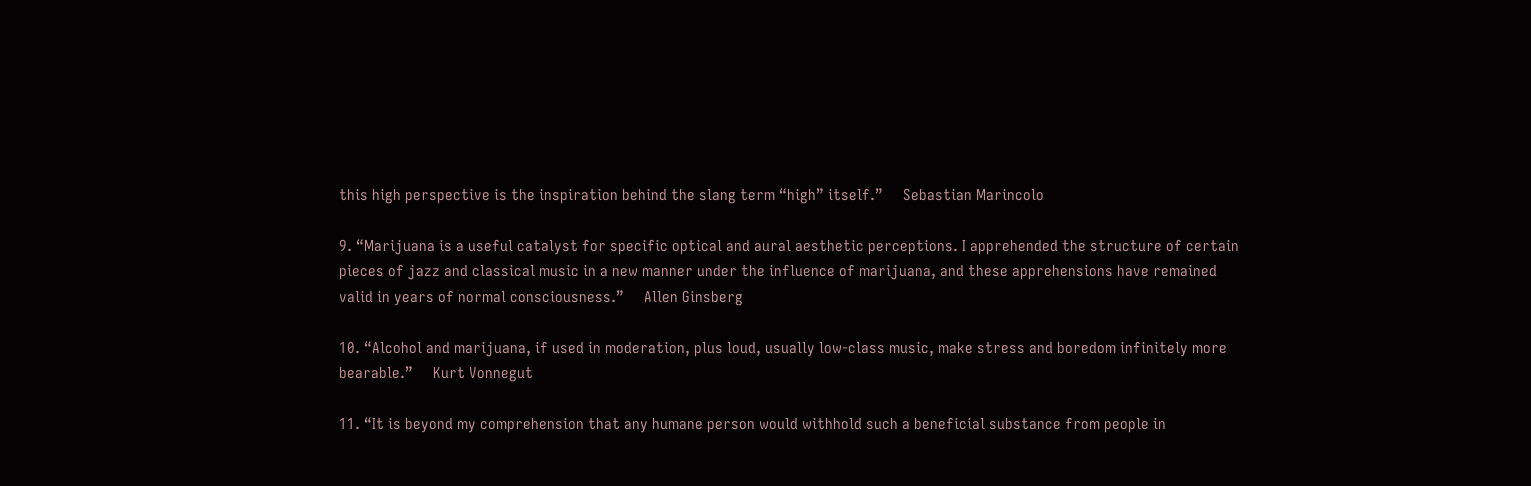this high perspective is the inspiration behind the slang term “high” itself.”     Sebastian Marincolo

9. “Marijuana is a useful catalyst for specific optical and aural aesthetic perceptions. I apprehended the structure of certain pieces of jazz and classical music in a new manner under the influence of marijuana, and these apprehensions have remained valid in years of normal consciousness.”     Allen Ginsberg

10. “Alcohol and marijuana, if used in moderation, plus loud, usually low-class music, make stress and boredom infinitely more bearable.”     Kurt Vonnegut

11. “It is beyond my comprehension that any humane person would withhold such a beneficial substance from people in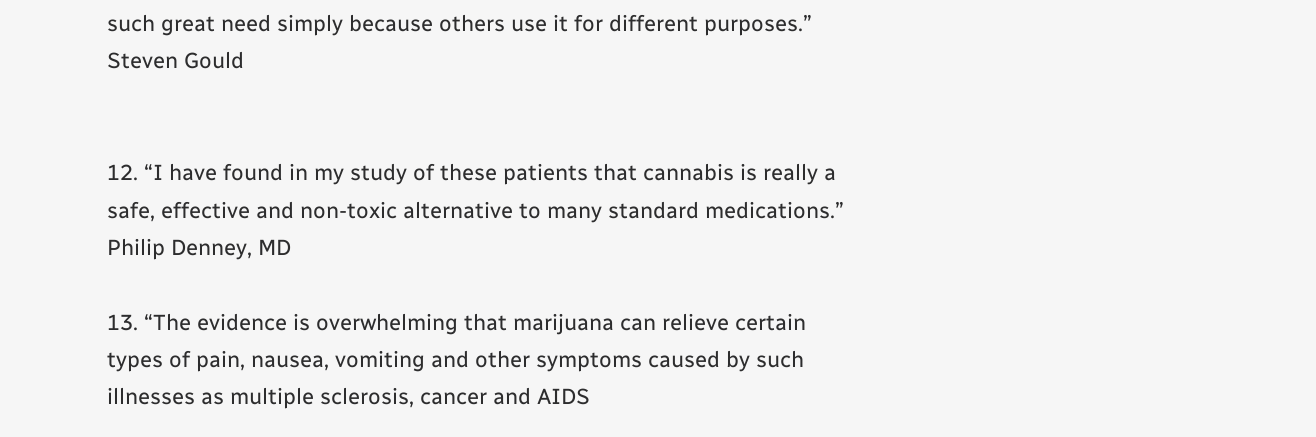such great need simply because others use it for different purposes.”     Steven Gould


12. “I have found in my study of these patients that cannabis is really a safe, effective and non-toxic alternative to many standard medications.”     Philip Denney, MD

13. “The evidence is overwhelming that marijuana can relieve certain types of pain, nausea, vomiting and other symptoms caused by such illnesses as multiple sclerosis, cancer and AIDS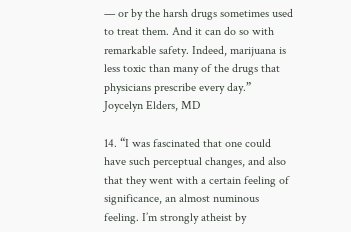— or by the harsh drugs sometimes used to treat them. And it can do so with remarkable safety. Indeed, marijuana is less toxic than many of the drugs that physicians prescribe every day.”     Joycelyn Elders, MD

14. “I was fascinated that one could have such perceptual changes, and also that they went with a certain feeling of significance, an almost numinous feeling. I’m strongly atheist by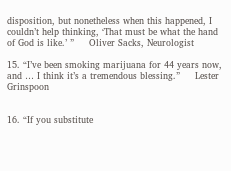disposition, but nonetheless when this happened, I couldn’t help thinking, ‘That must be what the hand of God is like.’ ”     Oliver Sacks, Neurologist

15. “I’ve been smoking marijuana for 44 years now, and … I think it’s a tremendous blessing.”     Lester Grinspoon


16. “If you substitute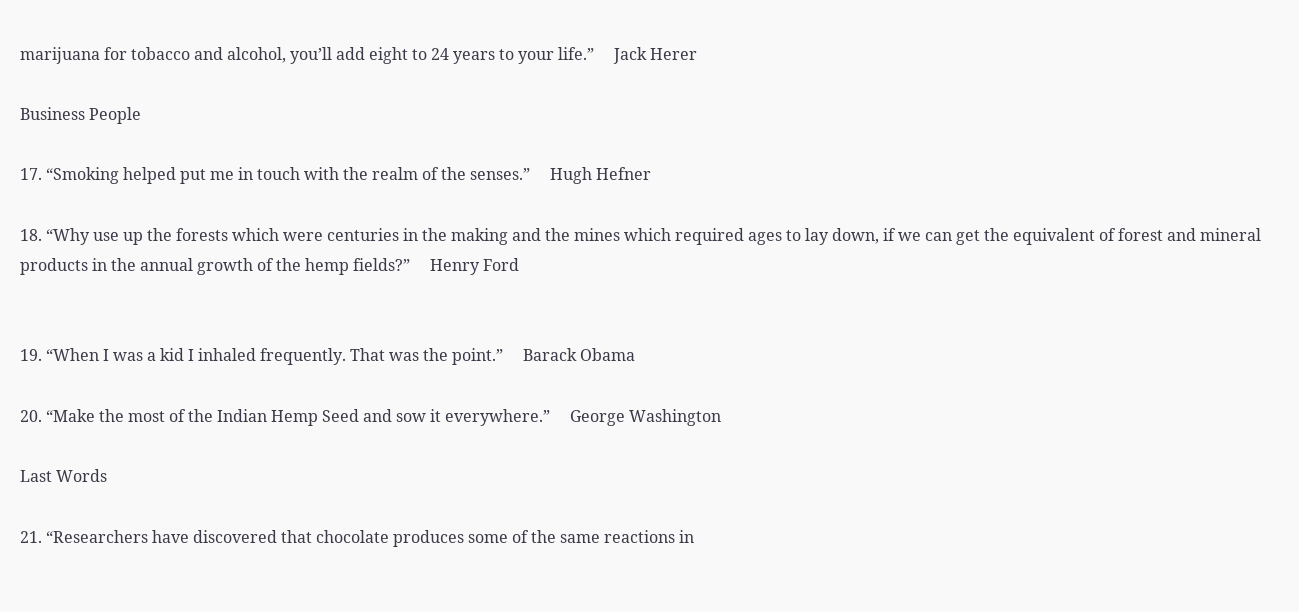marijuana for tobacco and alcohol, you’ll add eight to 24 years to your life.”     Jack Herer

Business People

17. “Smoking helped put me in touch with the realm of the senses.”     Hugh Hefner

18. “Why use up the forests which were centuries in the making and the mines which required ages to lay down, if we can get the equivalent of forest and mineral products in the annual growth of the hemp fields?”     Henry Ford


19. “When I was a kid I inhaled frequently. That was the point.”     Barack Obama

20. “Make the most of the Indian Hemp Seed and sow it everywhere.”     George Washington

Last Words

21. “Researchers have discovered that chocolate produces some of the same reactions in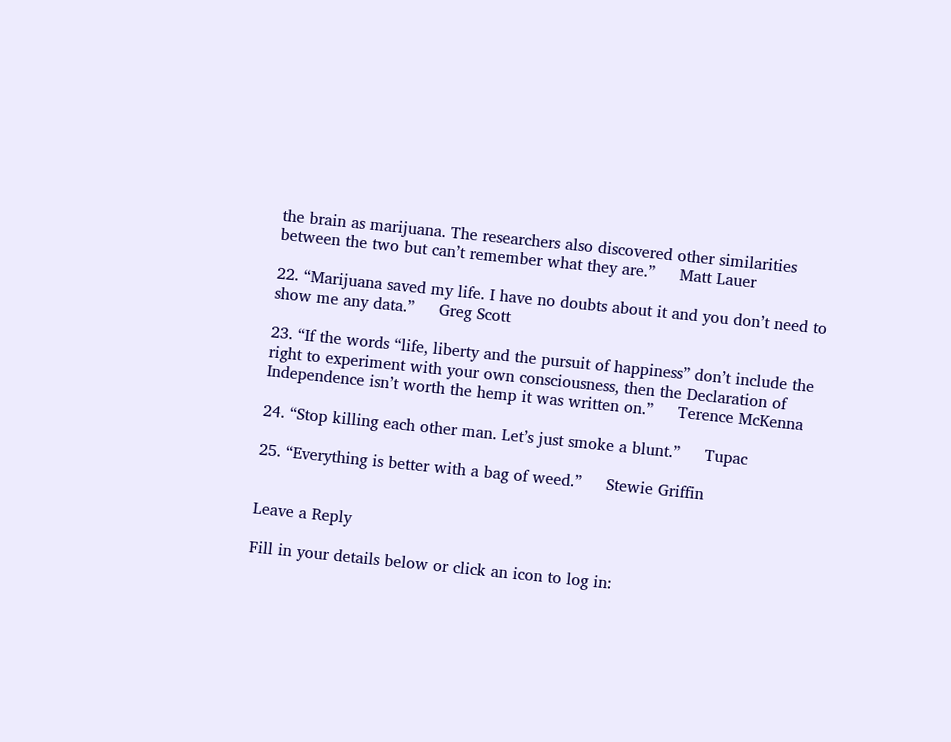the brain as marijuana. The researchers also discovered other similarities between the two but can’t remember what they are.”     Matt Lauer

22. “Marijuana saved my life. I have no doubts about it and you don’t need to show me any data.”     Greg Scott

23. “If the words “life, liberty and the pursuit of happiness” don’t include the right to experiment with your own consciousness, then the Declaration of Independence isn’t worth the hemp it was written on.”     Terence McKenna

24. “Stop killing each other man. Let’s just smoke a blunt.”     Tupac

25. “Everything is better with a bag of weed.”     Stewie Griffin


Leave a Reply

Fill in your details below or click an icon to log in: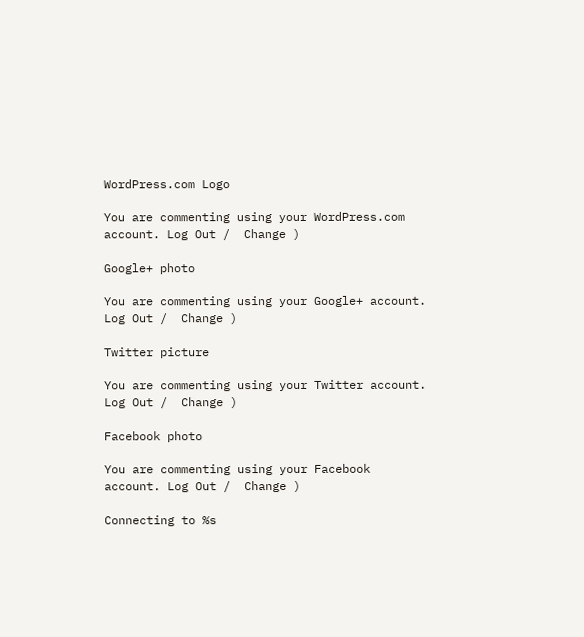WordPress.com Logo

You are commenting using your WordPress.com account. Log Out /  Change )

Google+ photo

You are commenting using your Google+ account. Log Out /  Change )

Twitter picture

You are commenting using your Twitter account. Log Out /  Change )

Facebook photo

You are commenting using your Facebook account. Log Out /  Change )

Connecting to %s